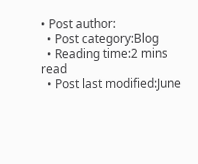• Post author:
  • Post category:Blog
  • Reading time:2 mins read
  • Post last modified:June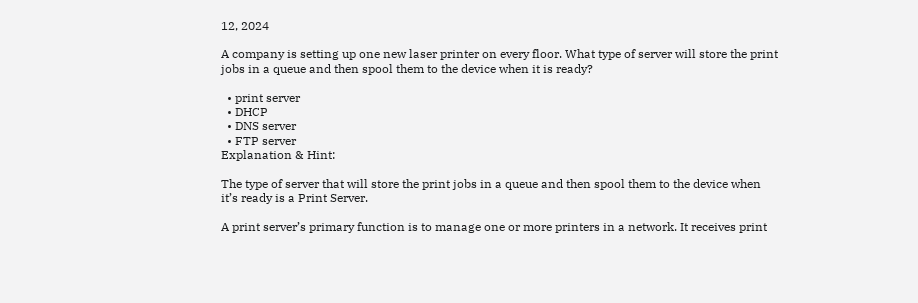12, 2024

A company is setting up one new laser printer on every floor. What type of server will store the print jobs in a queue and then spool them to the device when it is ready?

  • print server
  • DHCP
  • DNS server
  • FTP server
Explanation & Hint:

The type of server that will store the print jobs in a queue and then spool them to the device when it’s ready is a Print Server.

A print server’s primary function is to manage one or more printers in a network. It receives print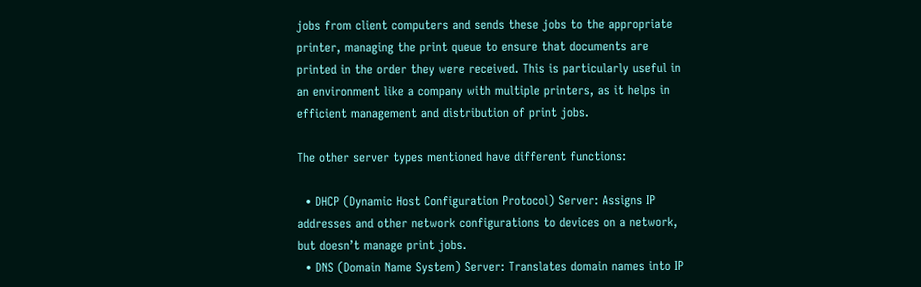jobs from client computers and sends these jobs to the appropriate printer, managing the print queue to ensure that documents are printed in the order they were received. This is particularly useful in an environment like a company with multiple printers, as it helps in efficient management and distribution of print jobs.

The other server types mentioned have different functions:

  • DHCP (Dynamic Host Configuration Protocol) Server: Assigns IP addresses and other network configurations to devices on a network, but doesn’t manage print jobs.
  • DNS (Domain Name System) Server: Translates domain names into IP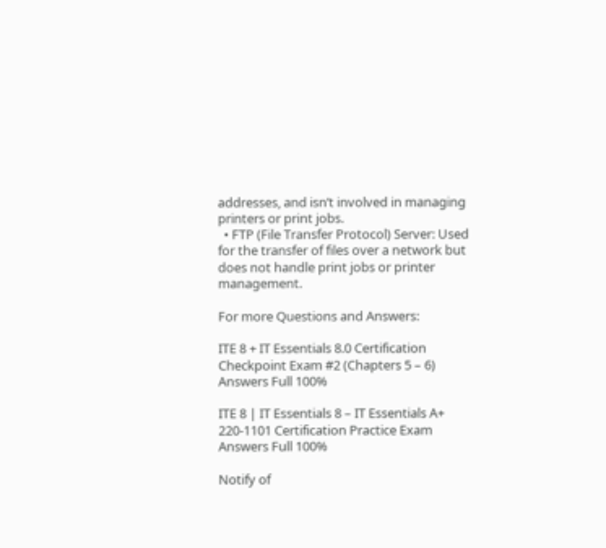addresses, and isn’t involved in managing printers or print jobs.
  • FTP (File Transfer Protocol) Server: Used for the transfer of files over a network but does not handle print jobs or printer management.

For more Questions and Answers:

ITE 8 + IT Essentials 8.0 Certification Checkpoint Exam #2 (Chapters 5 – 6) Answers Full 100%

ITE 8 | IT Essentials 8 – IT Essentials A+ 220-1101 Certification Practice Exam Answers Full 100%

Notify of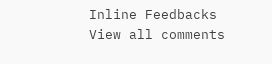Inline Feedbacks
View all comments